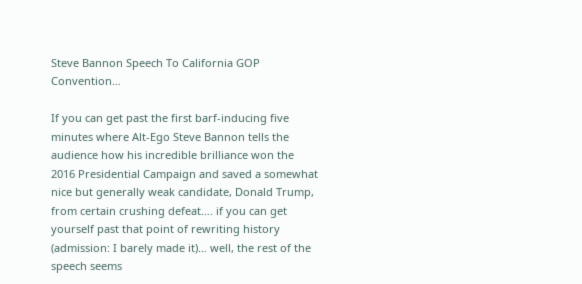Steve Bannon Speech To California GOP Convention…

If you can get past the first barf-inducing five minutes where Alt-Ego Steve Bannon tells the audience how his incredible brilliance won the 2016 Presidential Campaign and saved a somewhat nice but generally weak candidate, Donald Trump, from certain crushing defeat…. if you can get yourself past that point of rewriting history (admission: I barely made it)… well, the rest of the speech seems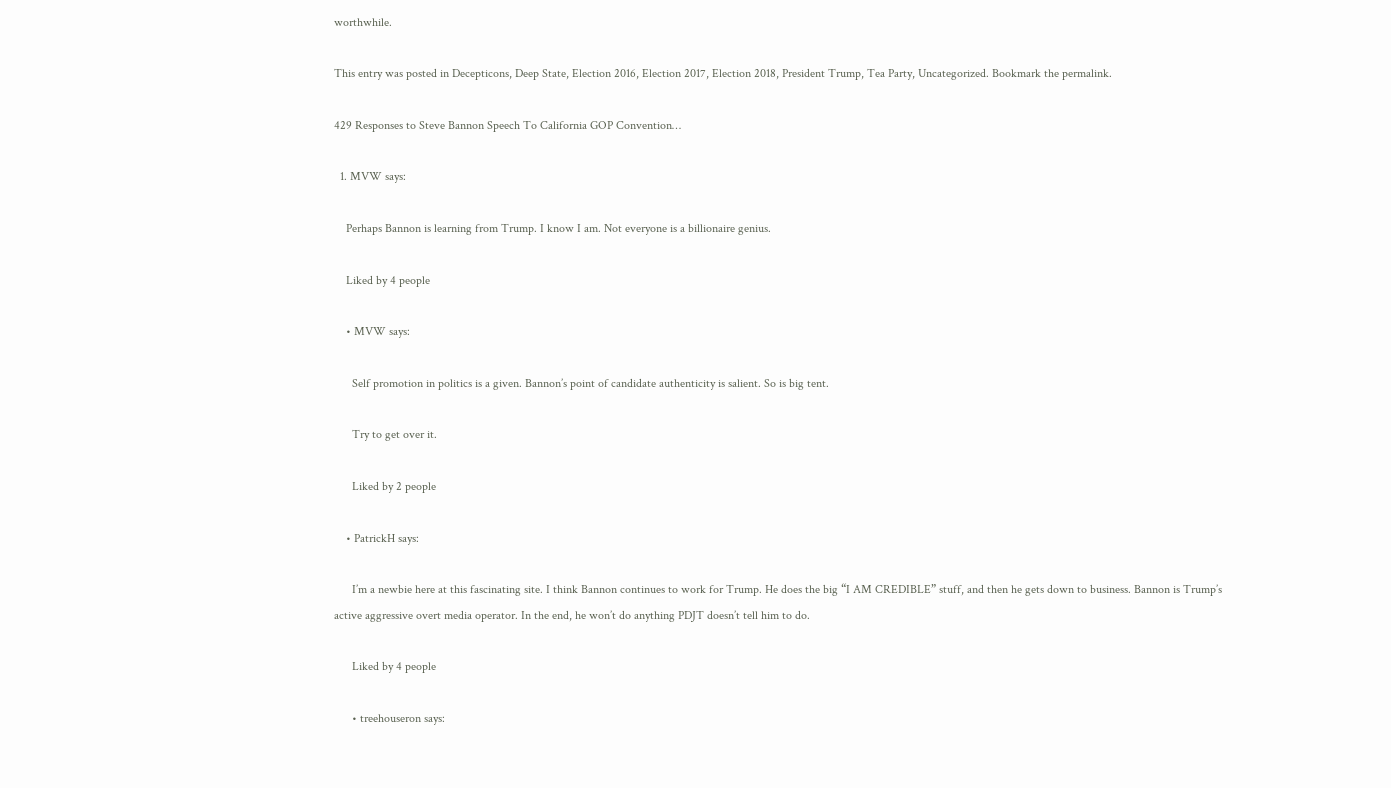worthwhile.

This entry was posted in Decepticons, Deep State, Election 2016, Election 2017, Election 2018, President Trump, Tea Party, Uncategorized. Bookmark the permalink.

429 Responses to Steve Bannon Speech To California GOP Convention…

  1. MVW says:

    Perhaps Bannon is learning from Trump. I know I am. Not everyone is a billionaire genius.

    Liked by 4 people

    • MVW says:

      Self promotion in politics is a given. Bannon’s point of candidate authenticity is salient. So is big tent.

      Try to get over it.

      Liked by 2 people

    • PatrickH says:

      I’m a newbie here at this fascinating site. I think Bannon continues to work for Trump. He does the big “I AM CREDIBLE” stuff, and then he gets down to business. Bannon is Trump’s active aggressive overt media operator. In the end, he won’t do anything PDJT doesn’t tell him to do.

      Liked by 4 people

      • treehouseron says: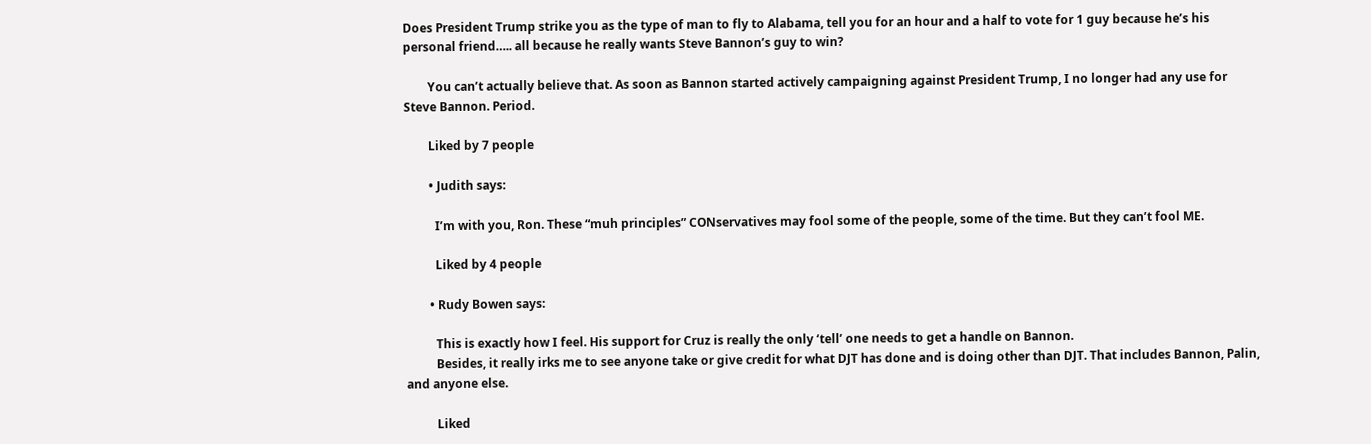Does President Trump strike you as the type of man to fly to Alabama, tell you for an hour and a half to vote for 1 guy because he’s his personal friend….. all because he really wants Steve Bannon’s guy to win?

        You can’t actually believe that. As soon as Bannon started actively campaigning against President Trump, I no longer had any use for Steve Bannon. Period.

        Liked by 7 people

        • Judith says:

          I’m with you, Ron. These “muh principles” CONservatives may fool some of the people, some of the time. But they can’t fool ME.

          Liked by 4 people

        • Rudy Bowen says:

          This is exactly how I feel. His support for Cruz is really the only ‘tell’ one needs to get a handle on Bannon.
          Besides, it really irks me to see anyone take or give credit for what DJT has done and is doing other than DJT. That includes Bannon, Palin, and anyone else.

          Liked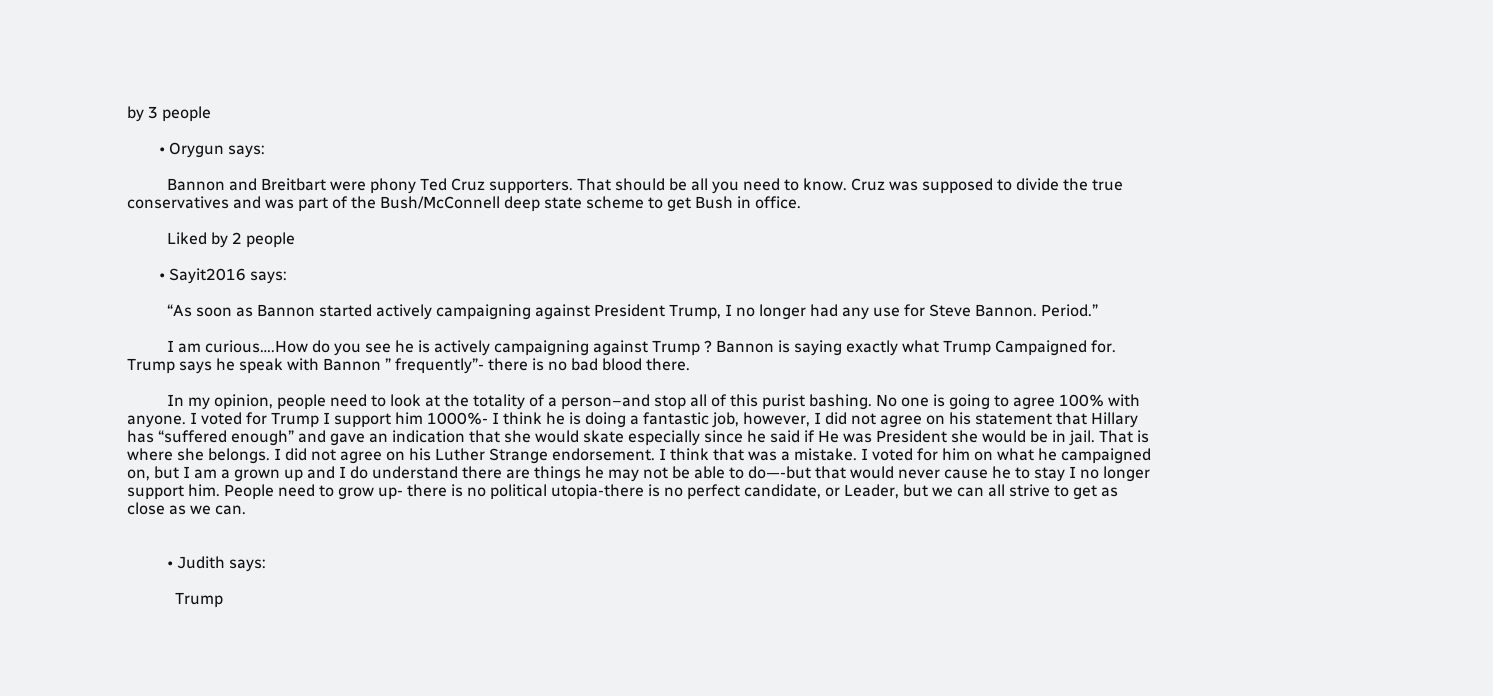by 3 people

        • Orygun says:

          Bannon and Breitbart were phony Ted Cruz supporters. That should be all you need to know. Cruz was supposed to divide the true conservatives and was part of the Bush/McConnell deep state scheme to get Bush in office.

          Liked by 2 people

        • Sayit2016 says:

          “As soon as Bannon started actively campaigning against President Trump, I no longer had any use for Steve Bannon. Period.”

          I am curious….How do you see he is actively campaigning against Trump ? Bannon is saying exactly what Trump Campaigned for. Trump says he speak with Bannon ” frequently”- there is no bad blood there.

          In my opinion, people need to look at the totality of a person–and stop all of this purist bashing. No one is going to agree 100% with anyone. I voted for Trump I support him 1000%- I think he is doing a fantastic job, however, I did not agree on his statement that Hillary has “suffered enough” and gave an indication that she would skate especially since he said if He was President she would be in jail. That is where she belongs. I did not agree on his Luther Strange endorsement. I think that was a mistake. I voted for him on what he campaigned on, but I am a grown up and I do understand there are things he may not be able to do—-but that would never cause he to stay I no longer support him. People need to grow up- there is no political utopia-there is no perfect candidate, or Leader, but we can all strive to get as close as we can.


          • Judith says:

            Trump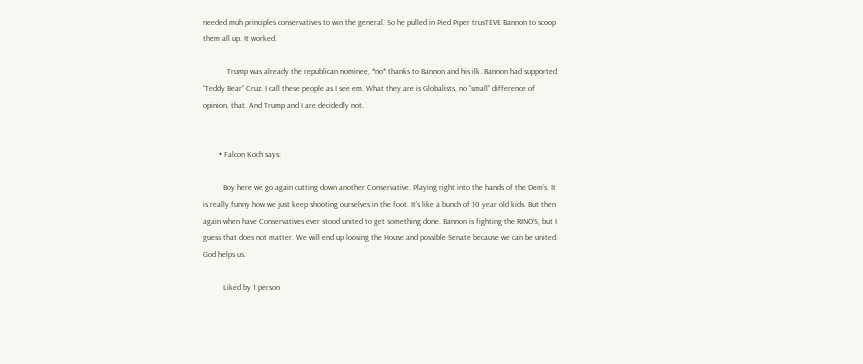needed muh principles conservatives to win the general. So he pulled in Pied Piper trusTEVE Bannon to scoop them all up. It worked.

            Trump was already the republican nominee, *no* thanks to Bannon and his ilk. Bannon had supported “Teddy Bear” Cruz. I call these people as I see em. What they are is Globalists, no “small” difference of opinion, that. And Trump and I are decidedly not.


        • Falcon Koch says:

          Boy here we go again cutting down another Conservative. Playing right into the hands of the Dem’s. It is really funny how we just keep shooting ourselves in the foot. It’s like a bunch of 10 year old kids. But then again when have Conservatives ever stood united to get something done. Bannon is fighting the RINO’S, but I guess that does not matter. We will end up loosing the House and possible Senate because we can be united. God helps us.

          Liked by 1 person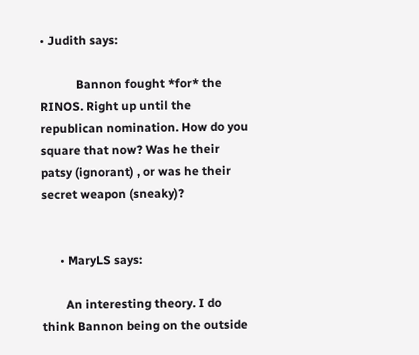• Judith says:

            Bannon fought *for* the RINOS. Right up until the republican nomination. How do you square that now? Was he their patsy (ignorant) , or was he their secret weapon (sneaky)?


      • MaryLS says:

        An interesting theory. I do think Bannon being on the outside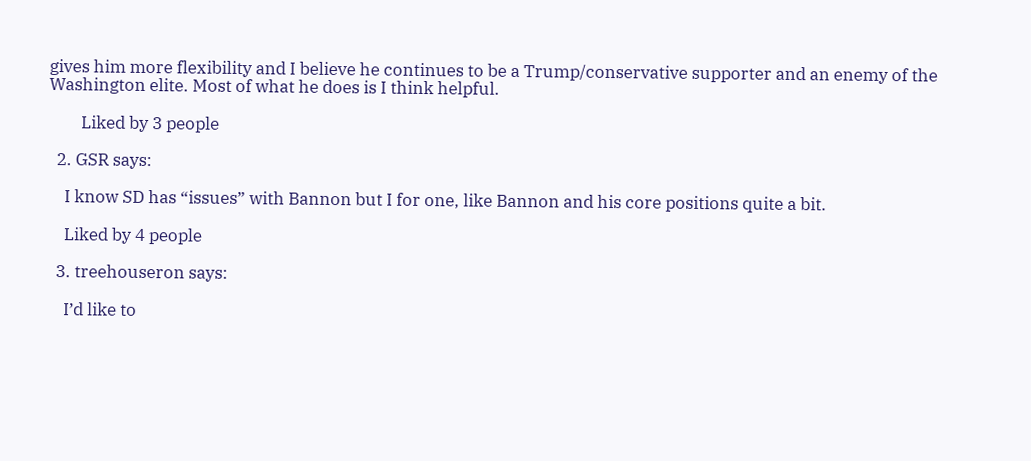gives him more flexibility and I believe he continues to be a Trump/conservative supporter and an enemy of the Washington elite. Most of what he does is I think helpful.

        Liked by 3 people

  2. GSR says:

    I know SD has “issues” with Bannon but I for one, like Bannon and his core positions quite a bit.

    Liked by 4 people

  3. treehouseron says:

    I’d like to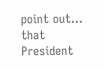point out… that President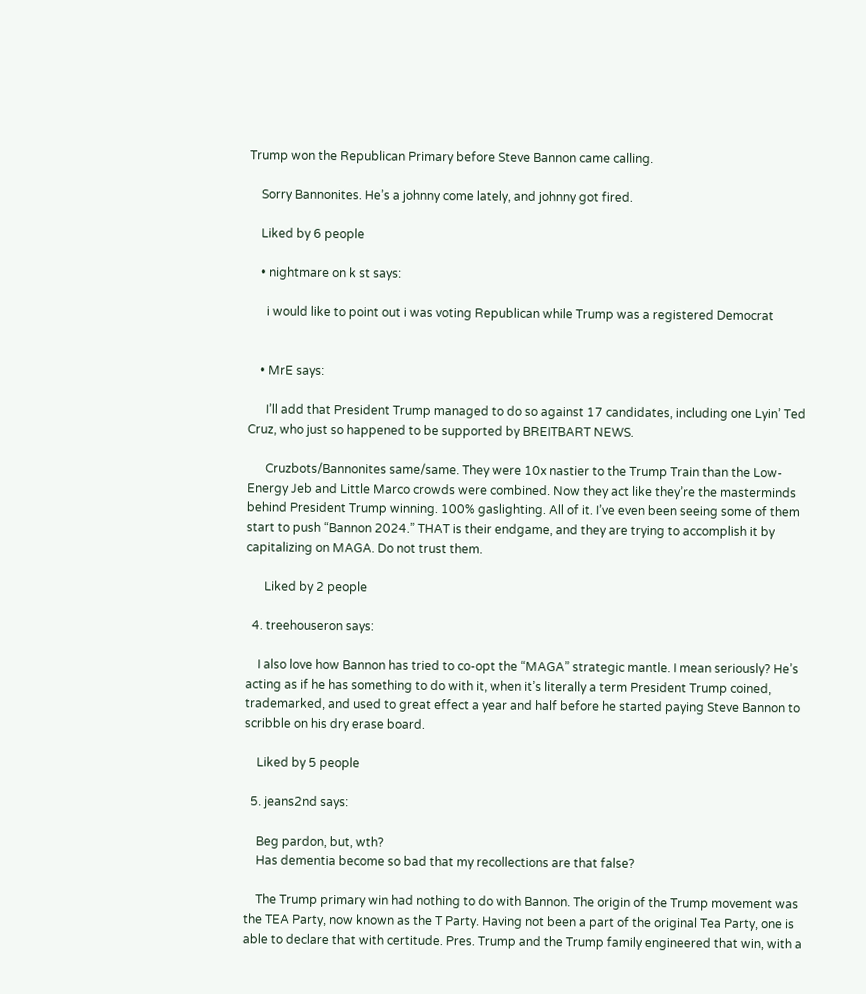Trump won the Republican Primary before Steve Bannon came calling.

    Sorry Bannonites. He’s a johnny come lately, and johnny got fired.

    Liked by 6 people

    • nightmare on k st says:

      i would like to point out i was voting Republican while Trump was a registered Democrat


    • MrE says:

      I’ll add that President Trump managed to do so against 17 candidates, including one Lyin’ Ted Cruz, who just so happened to be supported by BREITBART NEWS.

      Cruzbots/Bannonites same/same. They were 10x nastier to the Trump Train than the Low-Energy Jeb and Little Marco crowds were combined. Now they act like they’re the masterminds behind President Trump winning. 100% gaslighting. All of it. I’ve even been seeing some of them start to push “Bannon 2024.” THAT is their endgame, and they are trying to accomplish it by capitalizing on MAGA. Do not trust them.

      Liked by 2 people

  4. treehouseron says:

    I also love how Bannon has tried to co-opt the “MAGA” strategic mantle. I mean seriously? He’s acting as if he has something to do with it, when it’s literally a term President Trump coined, trademarked, and used to great effect a year and half before he started paying Steve Bannon to scribble on his dry erase board.

    Liked by 5 people

  5. jeans2nd says:

    Beg pardon, but, wth?
    Has dementia become so bad that my recollections are that false?

    The Trump primary win had nothing to do with Bannon. The origin of the Trump movement was the TEA Party, now known as the T Party. Having not been a part of the original Tea Party, one is able to declare that with certitude. Pres. Trump and the Trump family engineered that win, with a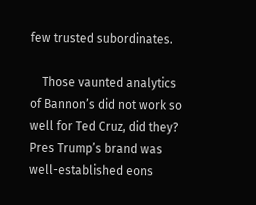few trusted subordinates.

    Those vaunted analytics of Bannon’s did not work so well for Ted Cruz, did they? Pres Trump’s brand was well-established eons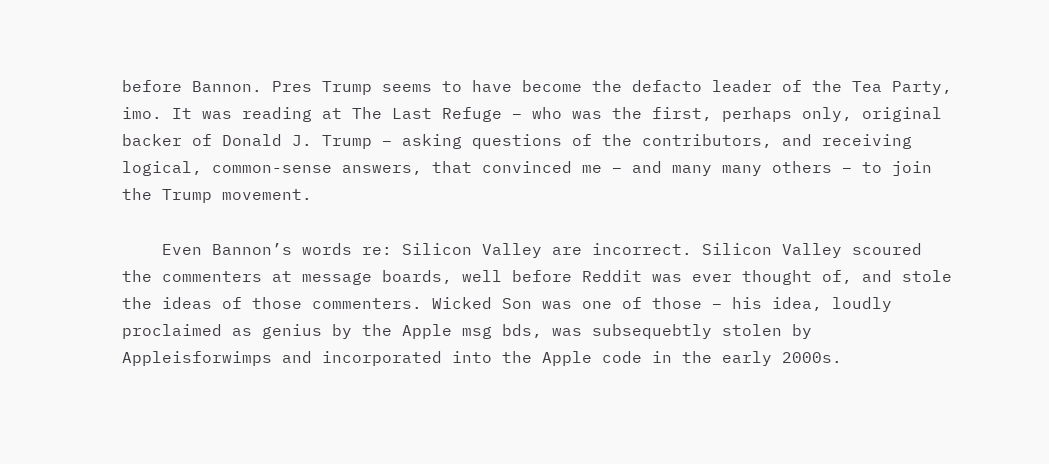before Bannon. Pres Trump seems to have become the defacto leader of the Tea Party, imo. It was reading at The Last Refuge – who was the first, perhaps only, original backer of Donald J. Trump – asking questions of the contributors, and receiving logical, common-sense answers, that convinced me – and many many others – to join the Trump movement.

    Even Bannon’s words re: Silicon Valley are incorrect. Silicon Valley scoured the commenters at message boards, well before Reddit was ever thought of, and stole the ideas of those commenters. Wicked Son was one of those – his idea, loudly proclaimed as genius by the Apple msg bds, was subsequebtly stolen by Appleisforwimps and incorporated into the Apple code in the early 2000s.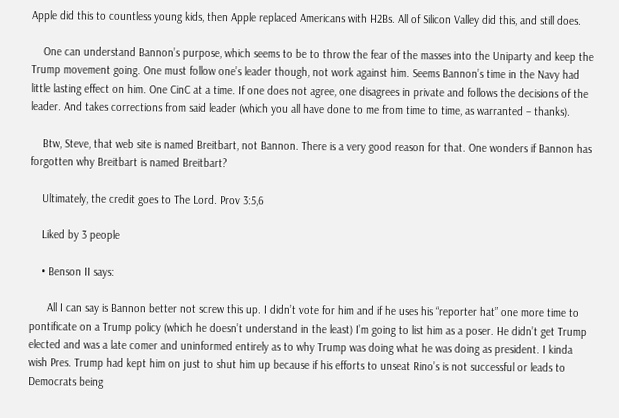Apple did this to countless young kids, then Apple replaced Americans with H2Bs. All of Silicon Valley did this, and still does.

    One can understand Bannon’s purpose, which seems to be to throw the fear of the masses into the Uniparty and keep the Trump movement going. One must follow one’s leader though, not work against him. Seems Bannon’s time in the Navy had little lasting effect on him. One CinC at a time. If one does not agree, one disagrees in private and follows the decisions of the leader. And takes corrections from said leader (which you all have done to me from time to time, as warranted – thanks).

    Btw, Steve, that web site is named Breitbart, not Bannon. There is a very good reason for that. One wonders if Bannon has forgotten why Breitbart is named Breitbart?

    Ultimately, the credit goes to The Lord. Prov 3:5,6

    Liked by 3 people

    • Benson II says:

      All I can say is Bannon better not screw this up. I didn’t vote for him and if he uses his “reporter hat” one more time to pontificate on a Trump policy (which he doesn’t understand in the least) I’m going to list him as a poser. He didn’t get Trump elected and was a late comer and uninformed entirely as to why Trump was doing what he was doing as president. I kinda wish Pres. Trump had kept him on just to shut him up because if his efforts to unseat Rino’s is not successful or leads to Democrats being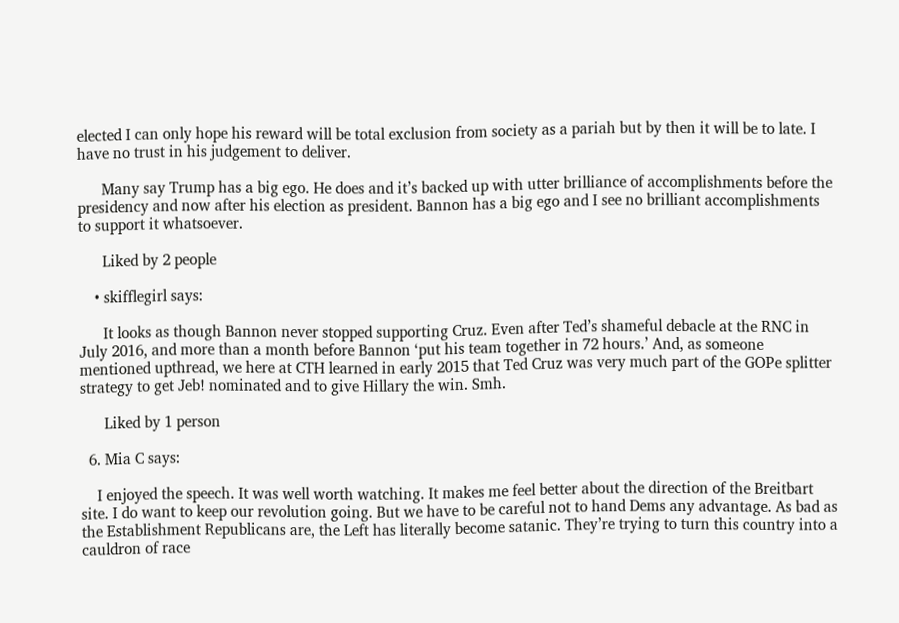elected I can only hope his reward will be total exclusion from society as a pariah but by then it will be to late. I have no trust in his judgement to deliver.

      Many say Trump has a big ego. He does and it’s backed up with utter brilliance of accomplishments before the presidency and now after his election as president. Bannon has a big ego and I see no brilliant accomplishments to support it whatsoever.

      Liked by 2 people

    • skifflegirl says:

      It looks as though Bannon never stopped supporting Cruz. Even after Ted’s shameful debacle at the RNC in July 2016, and more than a month before Bannon ‘put his team together in 72 hours.’ And, as someone mentioned upthread, we here at CTH learned in early 2015 that Ted Cruz was very much part of the GOPe splitter strategy to get Jeb! nominated and to give Hillary the win. Smh.

      Liked by 1 person

  6. Mia C says:

    I enjoyed the speech. It was well worth watching. It makes me feel better about the direction of the Breitbart site. I do want to keep our revolution going. But we have to be careful not to hand Dems any advantage. As bad as the Establishment Republicans are, the Left has literally become satanic. They’re trying to turn this country into a cauldron of race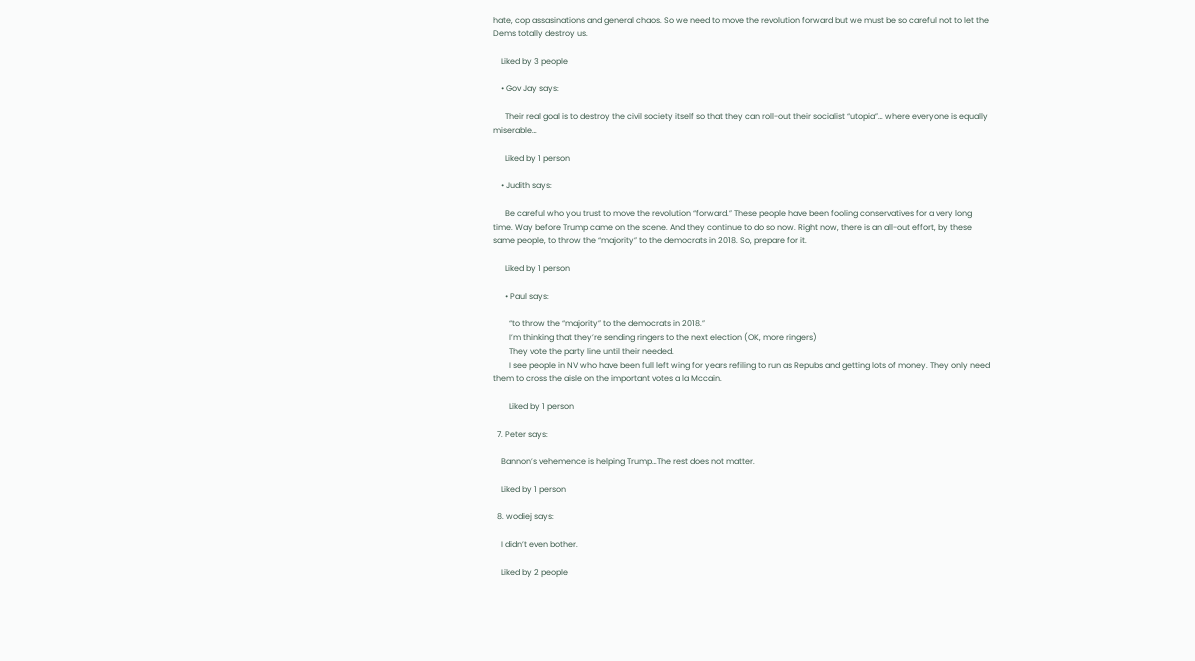hate, cop assasinations and general chaos. So we need to move the revolution forward but we must be so careful not to let the Dems totally destroy us.

    Liked by 3 people

    • Gov Jay says:

      Their real goal is to destroy the civil society itself so that they can roll-out their socialist “utopia”… where everyone is equally miserable…

      Liked by 1 person

    • Judith says:

      Be careful who you trust to move the revolution “forward.” These people have been fooling conservatives for a very long time. Way before Trump came on the scene. And they continue to do so now. Right now, there is an all-out effort, by these same people, to throw the “majority” to the democrats in 2018. So, prepare for it.

      Liked by 1 person

      • Paul says:

        “to throw the “majority” to the democrats in 2018.”
        I’m thinking that they’re sending ringers to the next election (OK, more ringers)
        They vote the party line until their needed.
        I see people in NV who have been full left wing for years refiling to run as Repubs and getting lots of money. They only need them to cross the aisle on the important votes a la Mccain.

        Liked by 1 person

  7. Peter says:

    Bannon’s vehemence is helping Trump…The rest does not matter.

    Liked by 1 person

  8. wodiej says:

    I didn’t even bother.

    Liked by 2 people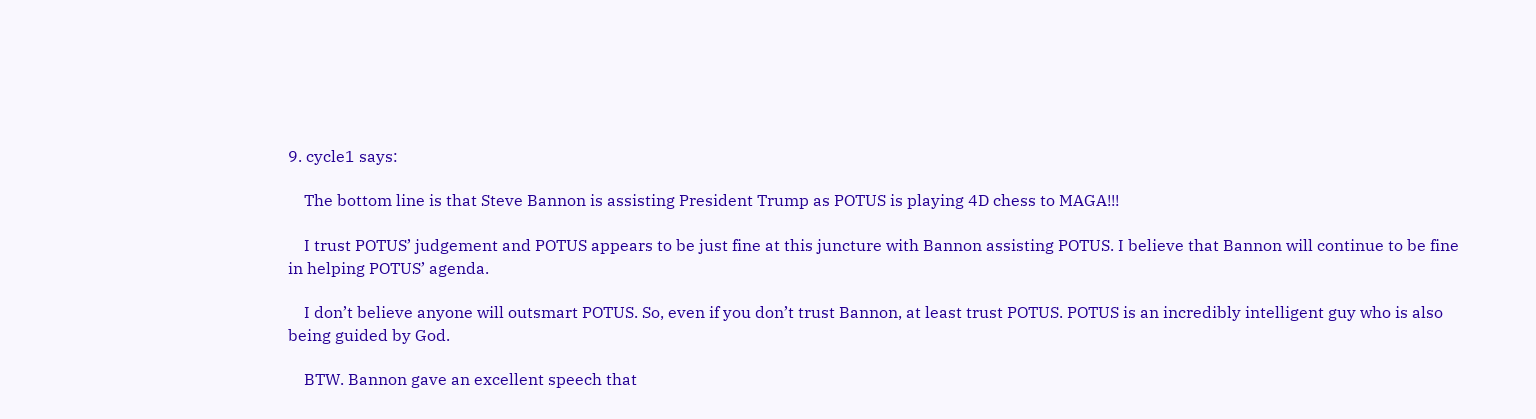9. cycle1 says:

    The bottom line is that Steve Bannon is assisting President Trump as POTUS is playing 4D chess to MAGA!!!

    I trust POTUS’ judgement and POTUS appears to be just fine at this juncture with Bannon assisting POTUS. I believe that Bannon will continue to be fine in helping POTUS’ agenda.

    I don’t believe anyone will outsmart POTUS. So, even if you don’t trust Bannon, at least trust POTUS. POTUS is an incredibly intelligent guy who is also being guided by God.

    BTW. Bannon gave an excellent speech that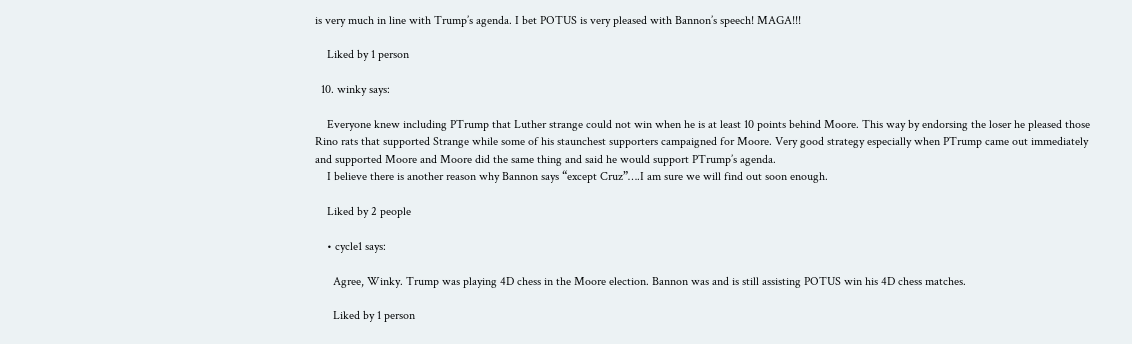is very much in line with Trump’s agenda. I bet POTUS is very pleased with Bannon’s speech! MAGA!!!

    Liked by 1 person

  10. winky says:

    Everyone knew including PTrump that Luther strange could not win when he is at least 10 points behind Moore. This way by endorsing the loser he pleased those Rino rats that supported Strange while some of his staunchest supporters campaigned for Moore. Very good strategy especially when PTrump came out immediately and supported Moore and Moore did the same thing and said he would support PTrump’s agenda.
    I believe there is another reason why Bannon says “except Cruz”….I am sure we will find out soon enough.

    Liked by 2 people

    • cycle1 says:

      Agree, Winky. Trump was playing 4D chess in the Moore election. Bannon was and is still assisting POTUS win his 4D chess matches.

      Liked by 1 person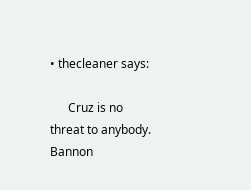• thecleaner says:

      Cruz is no threat to anybody. Bannon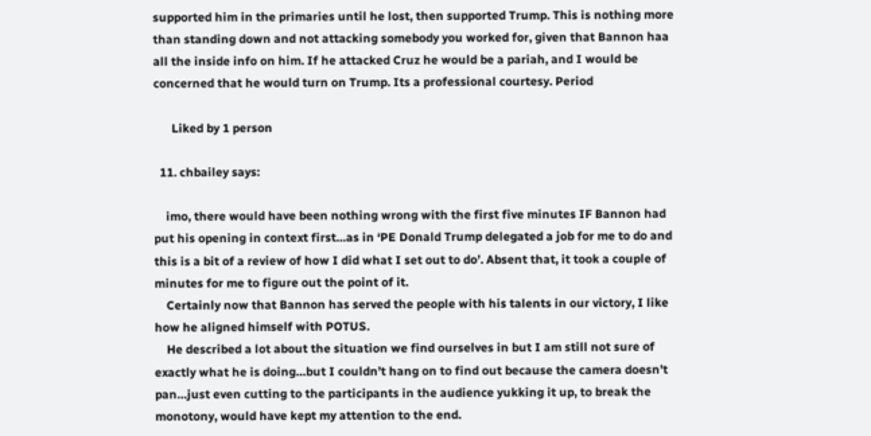supported him in the primaries until he lost, then supported Trump. This is nothing more than standing down and not attacking somebody you worked for, given that Bannon haa all the inside info on him. If he attacked Cruz he would be a pariah, and I would be concerned that he would turn on Trump. Its a professional courtesy. Period

      Liked by 1 person

  11. chbailey says:

    imo, there would have been nothing wrong with the first five minutes IF Bannon had put his opening in context first…as in ‘PE Donald Trump delegated a job for me to do and this is a bit of a review of how I did what I set out to do’. Absent that, it took a couple of minutes for me to figure out the point of it.
    Certainly now that Bannon has served the people with his talents in our victory, I like how he aligned himself with POTUS.
    He described a lot about the situation we find ourselves in but I am still not sure of exactly what he is doing…but I couldn’t hang on to find out because the camera doesn’t pan…just even cutting to the participants in the audience yukking it up, to break the monotony, would have kept my attention to the end.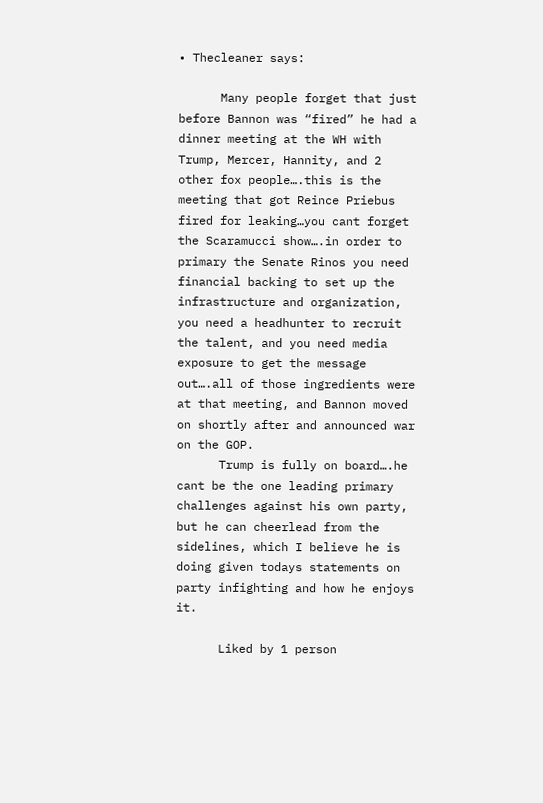• Thecleaner says:

      Many people forget that just before Bannon was “fired” he had a dinner meeting at the WH with Trump, Mercer, Hannity, and 2 other fox people….this is the meeting that got Reince Priebus fired for leaking…you cant forget the Scaramucci show….in order to primary the Senate Rinos you need financial backing to set up the infrastructure and organization, you need a headhunter to recruit the talent, and you need media exposure to get the message out….all of those ingredients were at that meeting, and Bannon moved on shortly after and announced war on the GOP.
      Trump is fully on board….he cant be the one leading primary challenges against his own party, but he can cheerlead from the sidelines, which I believe he is doing given todays statements on party infighting and how he enjoys it.

      Liked by 1 person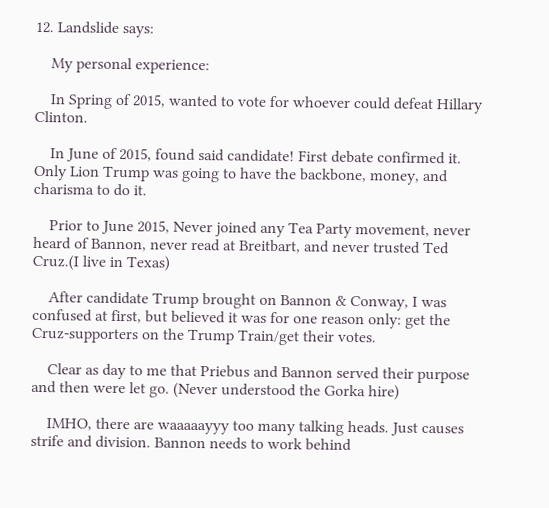12. Landslide says:

    My personal experience:

    In Spring of 2015, wanted to vote for whoever could defeat Hillary Clinton.

    In June of 2015, found said candidate! First debate confirmed it. Only Lion Trump was going to have the backbone, money, and charisma to do it.

    Prior to June 2015, Never joined any Tea Party movement, never heard of Bannon, never read at Breitbart, and never trusted Ted Cruz.(I live in Texas)

    After candidate Trump brought on Bannon & Conway, I was confused at first, but believed it was for one reason only: get the Cruz-supporters on the Trump Train/get their votes.

    Clear as day to me that Priebus and Bannon served their purpose and then were let go. (Never understood the Gorka hire)

    IMHO, there are waaaaayyy too many talking heads. Just causes strife and division. Bannon needs to work behind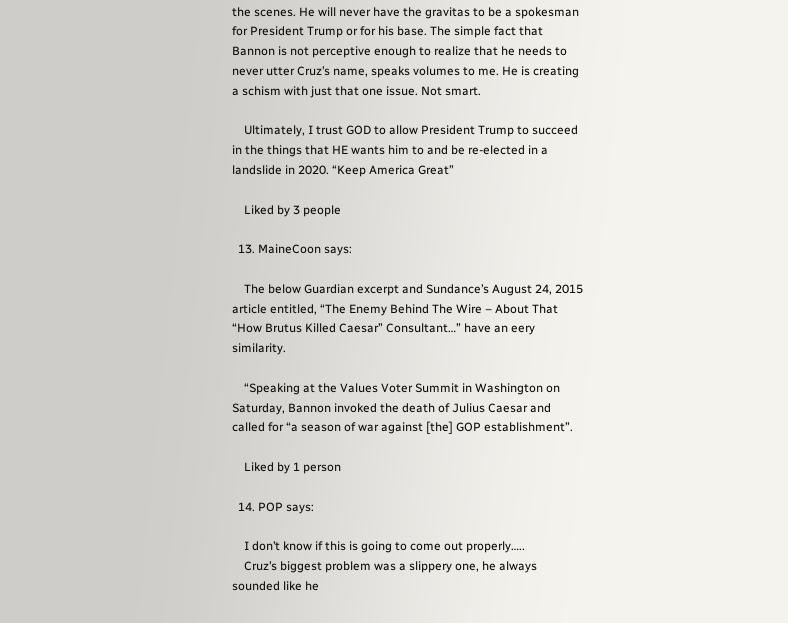the scenes. He will never have the gravitas to be a spokesman for President Trump or for his base. The simple fact that Bannon is not perceptive enough to realize that he needs to never utter Cruz’s name, speaks volumes to me. He is creating a schism with just that one issue. Not smart.

    Ultimately, I trust GOD to allow President Trump to succeed in the things that HE wants him to and be re-elected in a landslide in 2020. “Keep America Great”

    Liked by 3 people

  13. MaineCoon says:

    The below Guardian excerpt and Sundance’s August 24, 2015 article entitled, “The Enemy Behind The Wire – About That “How Brutus Killed Caesar” Consultant…” have an eery similarity.

    “Speaking at the Values Voter Summit in Washington on Saturday, Bannon invoked the death of Julius Caesar and called for “a season of war against [the] GOP establishment”.

    Liked by 1 person

  14. POP says:

    I don’t know if this is going to come out properly…..
    Cruz’s biggest problem was a slippery one, he always sounded like he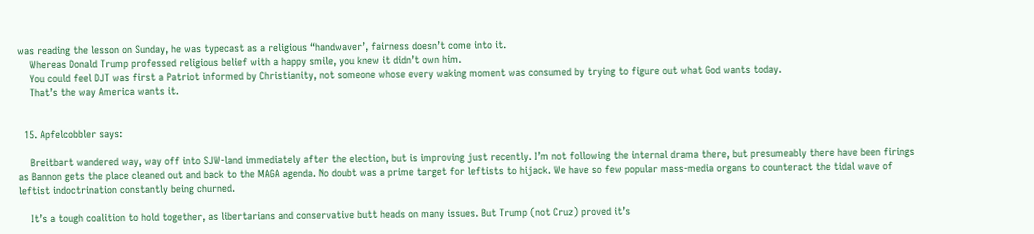was reading the lesson on Sunday, he was typecast as a religious “handwaver’, fairness doesn’t come into it.
    Whereas Donald Trump professed religious belief with a happy smile, you knew it didn’t own him.
    You could feel DJT was first a Patriot informed by Christianity, not someone whose every waking moment was consumed by trying to figure out what God wants today.
    That’s the way America wants it.


  15. Apfelcobbler says:

    Breitbart wandered way, way off into SJW-land immediately after the election, but is improving just recently. I’m not following the internal drama there, but presumeably there have been firings as Bannon gets the place cleaned out and back to the MAGA agenda. No doubt was a prime target for leftists to hijack. We have so few popular mass-media organs to counteract the tidal wave of leftist indoctrination constantly being churned.

    It’s a tough coalition to hold together, as libertarians and conservative butt heads on many issues. But Trump (not Cruz) proved it’s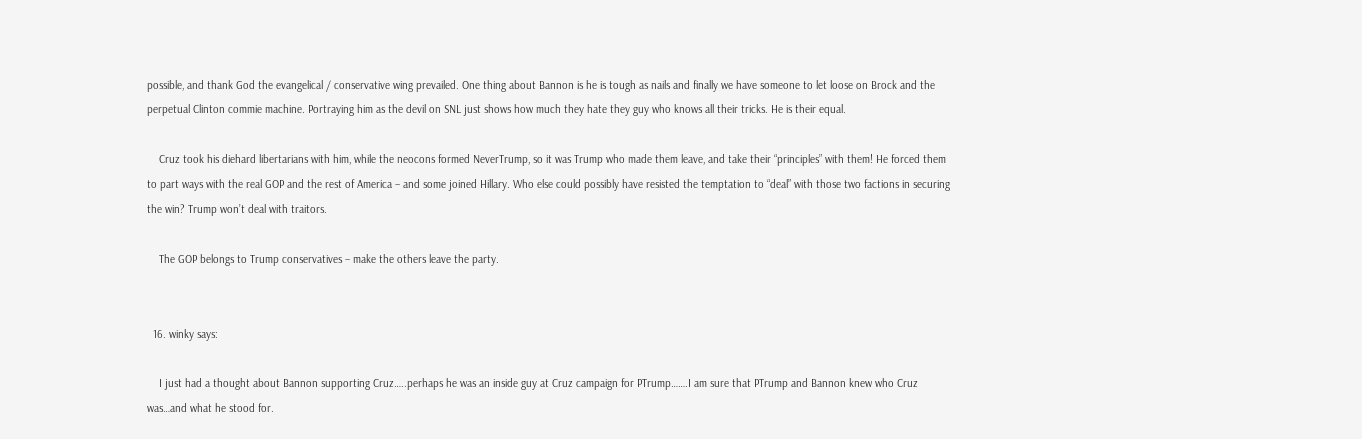possible, and thank God the evangelical / conservative wing prevailed. One thing about Bannon is he is tough as nails and finally we have someone to let loose on Brock and the perpetual Clinton commie machine. Portraying him as the devil on SNL just shows how much they hate they guy who knows all their tricks. He is their equal.

    Cruz took his diehard libertarians with him, while the neocons formed NeverTrump, so it was Trump who made them leave, and take their “principles” with them! He forced them to part ways with the real GOP and the rest of America – and some joined Hillary. Who else could possibly have resisted the temptation to “deal” with those two factions in securing the win? Trump won’t deal with traitors.

    The GOP belongs to Trump conservatives – make the others leave the party.


  16. winky says:

    I just had a thought about Bannon supporting Cruz…..perhaps he was an inside guy at Cruz campaign for PTrump…….I am sure that PTrump and Bannon knew who Cruz was…and what he stood for.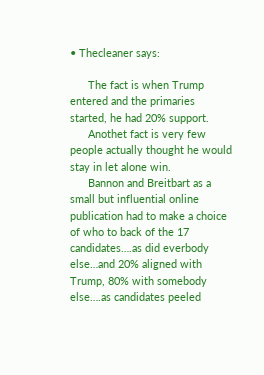• Thecleaner says:

      The fact is when Trump entered and the primaries started, he had 20% support.
      Anothet fact is very few people actually thought he would stay in let alone win.
      Bannon and Breitbart as a small but influential online publication had to make a choice of who to back of the 17 candidates….as did everbody else…and 20% aligned with Trump, 80% with somebody else….as candidates peeled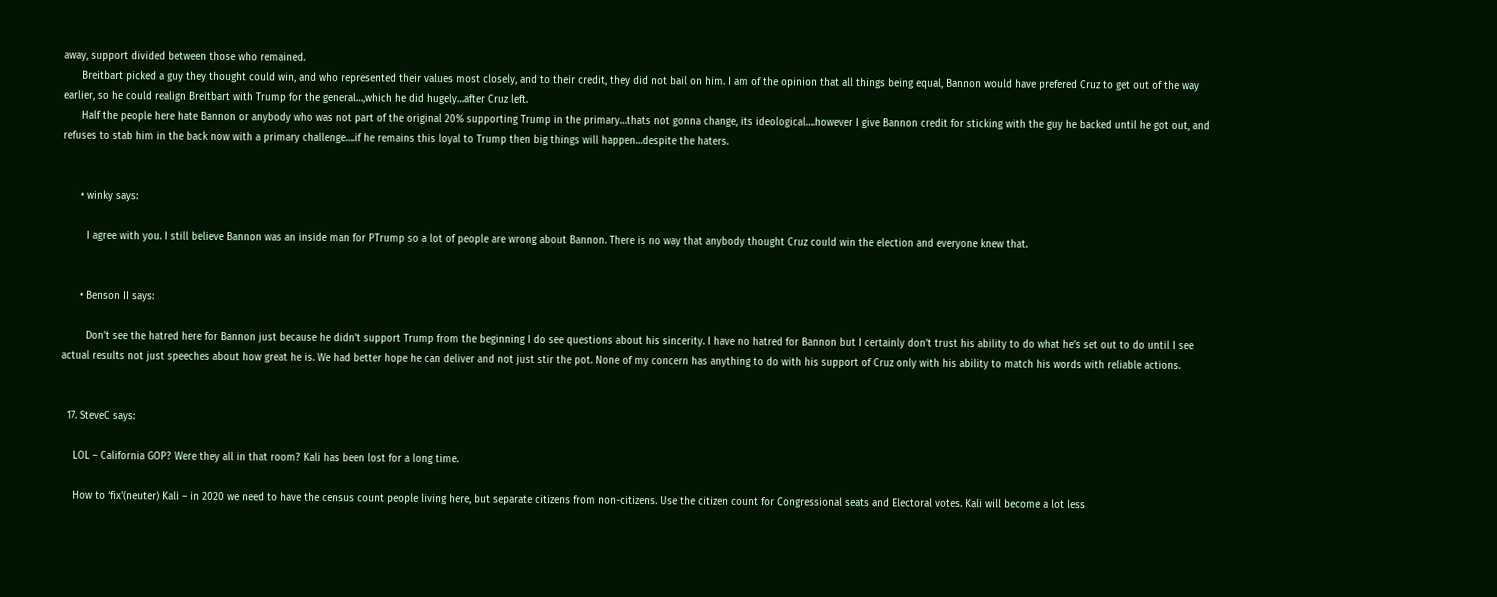away, support divided between those who remained.
      Breitbart picked a guy they thought could win, and who represented their values most closely, and to their credit, they did not bail on him. I am of the opinion that all things being equal, Bannon would have prefered Cruz to get out of the way earlier, so he could realign Breitbart with Trump for the general…,which he did hugely…after Cruz left.
      Half the people here hate Bannon or anybody who was not part of the original 20% supporting Trump in the primary…thats not gonna change, its ideological….however I give Bannon credit for sticking with the guy he backed until he got out, and refuses to stab him in the back now with a primary challenge….if he remains this loyal to Trump then big things will happen…despite the haters.


      • winky says:

        I agree with you. I still believe Bannon was an inside man for PTrump so a lot of people are wrong about Bannon. There is no way that anybody thought Cruz could win the election and everyone knew that.


      • Benson II says:

        Don’t see the hatred here for Bannon just because he didn’t support Trump from the beginning I do see questions about his sincerity. I have no hatred for Bannon but I certainly don’t trust his ability to do what he’s set out to do until I see actual results not just speeches about how great he is. We had better hope he can deliver and not just stir the pot. None of my concern has anything to do with his support of Cruz only with his ability to match his words with reliable actions.


  17. SteveC says:

    LOL – California GOP? Were they all in that room? Kali has been lost for a long time.

    How to ‘fix'(neuter) Kali – in 2020 we need to have the census count people living here, but separate citizens from non-citizens. Use the citizen count for Congressional seats and Electoral votes. Kali will become a lot less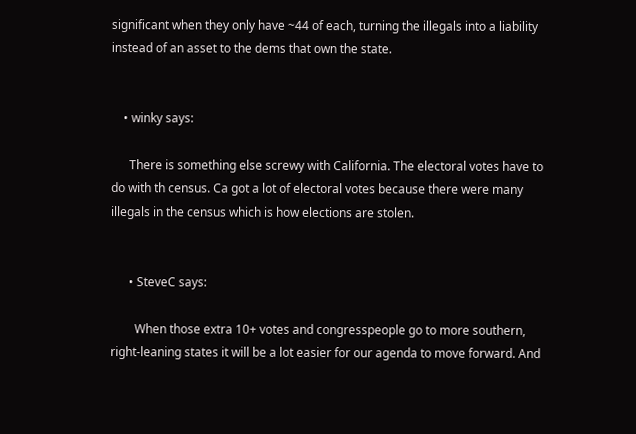significant when they only have ~44 of each, turning the illegals into a liability instead of an asset to the dems that own the state.


    • winky says:

      There is something else screwy with California. The electoral votes have to do with th census. Ca got a lot of electoral votes because there were many illegals in the census which is how elections are stolen.


      • SteveC says:

        When those extra 10+ votes and congresspeople go to more southern, right-leaning states it will be a lot easier for our agenda to move forward. And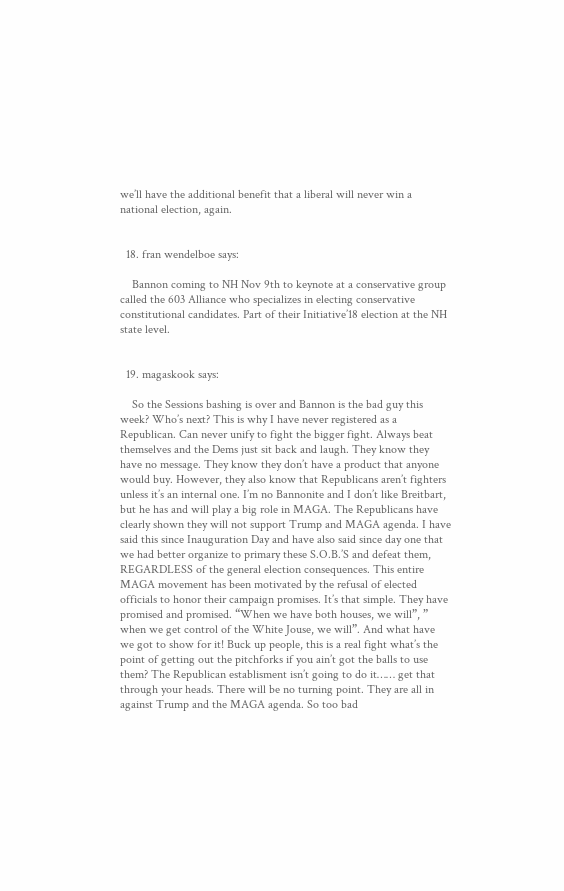we’ll have the additional benefit that a liberal will never win a national election, again.


  18. fran wendelboe says:

    Bannon coming to NH Nov 9th to keynote at a conservative group called the 603 Alliance who specializes in electing conservative constitutional candidates. Part of their Initiative’18 election at the NH state level.


  19. magaskook says:

    So the Sessions bashing is over and Bannon is the bad guy this week? Who’s next? This is why I have never registered as a Republican. Can never unify to fight the bigger fight. Always beat themselves and the Dems just sit back and laugh. They know they have no message. They know they don’t have a product that anyone would buy. However, they also know that Republicans aren’t fighters unless it’s an internal one. I’m no Bannonite and I don’t like Breitbart, but he has and will play a big role in MAGA. The Republicans have clearly shown they will not support Trump and MAGA agenda. I have said this since Inauguration Day and have also said since day one that we had better organize to primary these S.O.B.’S and defeat them, REGARDLESS of the general election consequences. This entire MAGA movement has been motivated by the refusal of elected officials to honor their campaign promises. It’s that simple. They have promised and promised. “When we have both houses, we will”, ” when we get control of the White Jouse, we will”. And what have we got to show for it! Buck up people, this is a real fight what’s the point of getting out the pitchforks if you ain’t got the balls to use them? The Republican establisment isn’t going to do it…… get that through your heads. There will be no turning point. They are all in against Trump and the MAGA agenda. So too bad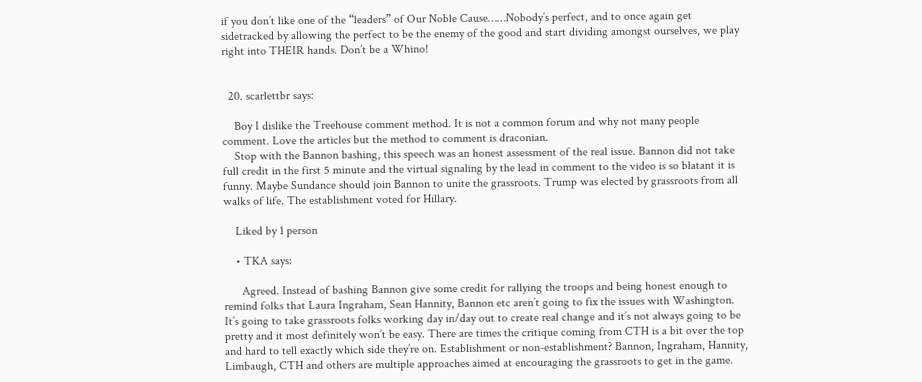if you don’t like one of the “leaders” of Our Noble Cause……Nobody’s perfect, and to once again get sidetracked by allowing the perfect to be the enemy of the good and start dividing amongst ourselves, we play right into THEIR hands. Don’t be a Whino!


  20. scarlettbr says:

    Boy I dislike the Treehouse comment method. It is not a common forum and why not many people comment. Love the articles but the method to comment is draconian.
    Stop with the Bannon bashing, this speech was an honest assessment of the real issue. Bannon did not take full credit in the first 5 minute and the virtual signaling by the lead in comment to the video is so blatant it is funny. Maybe Sundance should join Bannon to unite the grassroots. Trump was elected by grassroots from all walks of life. The establishment voted for Hillary.

    Liked by 1 person

    • TKA says:

      Agreed. Instead of bashing Bannon give some credit for rallying the troops and being honest enough to remind folks that Laura Ingraham, Sean Hannity, Bannon etc aren’t going to fix the issues with Washington. It’s going to take grassroots folks working day in/day out to create real change and it’s not always going to be pretty and it most definitely won’t be easy. There are times the critique coming from CTH is a bit over the top and hard to tell exactly which side they’re on. Establishment or non-establishment? Bannon, Ingraham, Hannity, Limbaugh, CTH and others are multiple approaches aimed at encouraging the grassroots to get in the game.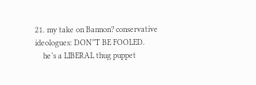21. my take on Bannon? conservative ideologues: DON”T BE FOOLED.
    he’s a LIBERAL thug puppet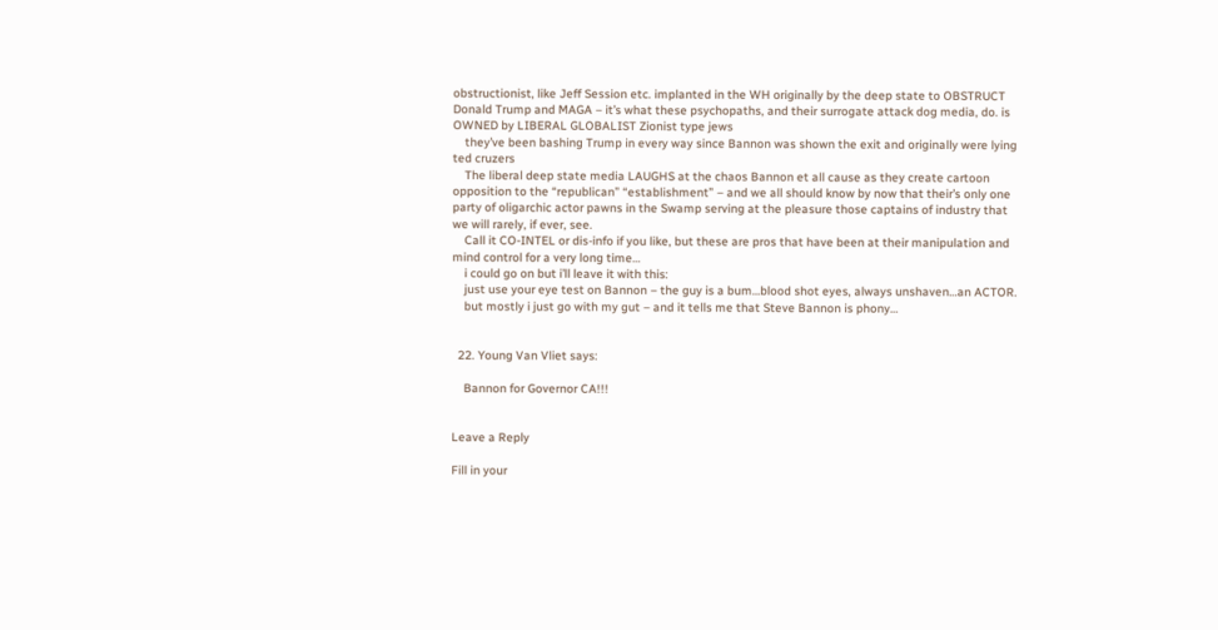obstructionist, like Jeff Session etc. implanted in the WH originally by the deep state to OBSTRUCT Donald Trump and MAGA – it’s what these psychopaths, and their surrogate attack dog media, do. is OWNED by LIBERAL GLOBALIST Zionist type jews
    they’ve been bashing Trump in every way since Bannon was shown the exit and originally were lying ted cruzers
    The liberal deep state media LAUGHS at the chaos Bannon et all cause as they create cartoon opposition to the “republican” “establishment” – and we all should know by now that their’s only one party of oligarchic actor pawns in the Swamp serving at the pleasure those captains of industry that we will rarely, if ever, see.
    Call it CO-INTEL or dis-info if you like, but these are pros that have been at their manipulation and mind control for a very long time…
    i could go on but i’ll leave it with this:
    just use your eye test on Bannon – the guy is a bum…blood shot eyes, always unshaven…an ACTOR.
    but mostly i just go with my gut – and it tells me that Steve Bannon is phony…


  22. Young Van Vliet says:

    Bannon for Governor CA!!!


Leave a Reply

Fill in your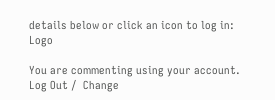details below or click an icon to log in: Logo

You are commenting using your account. Log Out /  Change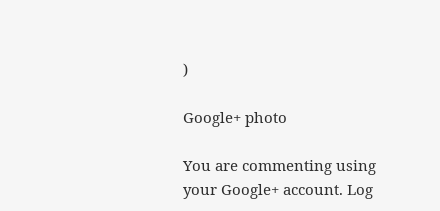)

Google+ photo

You are commenting using your Google+ account. Log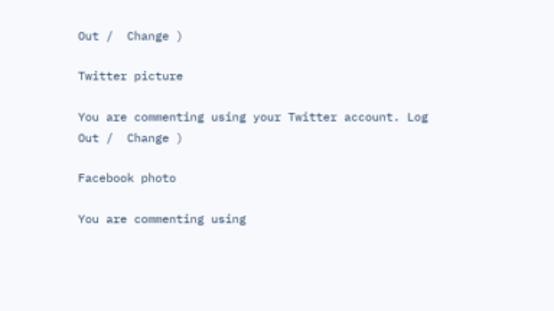Out /  Change )

Twitter picture

You are commenting using your Twitter account. Log Out /  Change )

Facebook photo

You are commenting using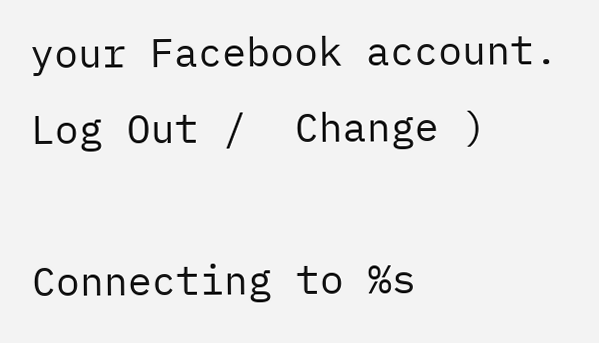your Facebook account. Log Out /  Change )

Connecting to %s